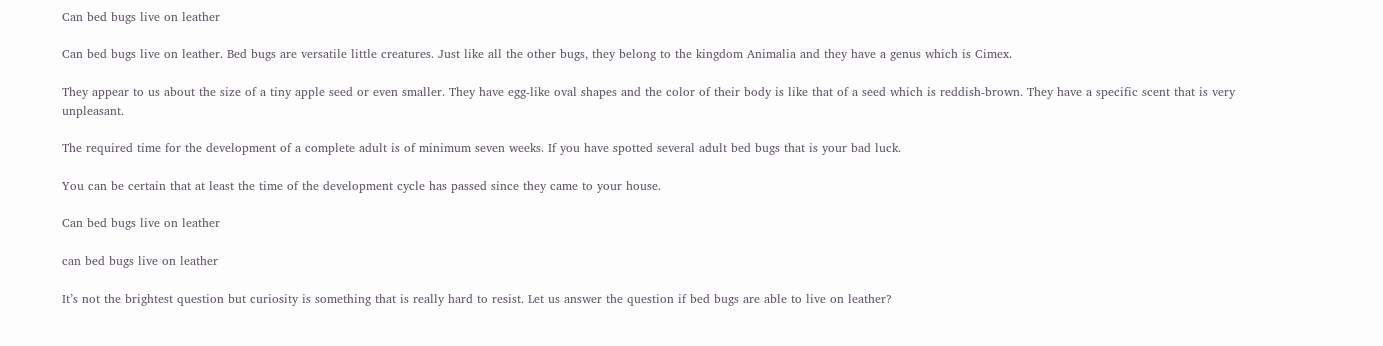Can bed bugs live on leather

Can bed bugs live on leather. Bed bugs are versatile little creatures. Just like all the other bugs, they belong to the kingdom Animalia and they have a genus which is Cimex.

They appear to us about the size of a tiny apple seed or even smaller. They have egg-like oval shapes and the color of their body is like that of a seed which is reddish-brown. They have a specific scent that is very unpleasant.

The required time for the development of a complete adult is of minimum seven weeks. If you have spotted several adult bed bugs that is your bad luck.

You can be certain that at least the time of the development cycle has passed since they came to your house.

Can bed bugs live on leather

can bed bugs live on leather

It’s not the brightest question but curiosity is something that is really hard to resist. Let us answer the question if bed bugs are able to live on leather?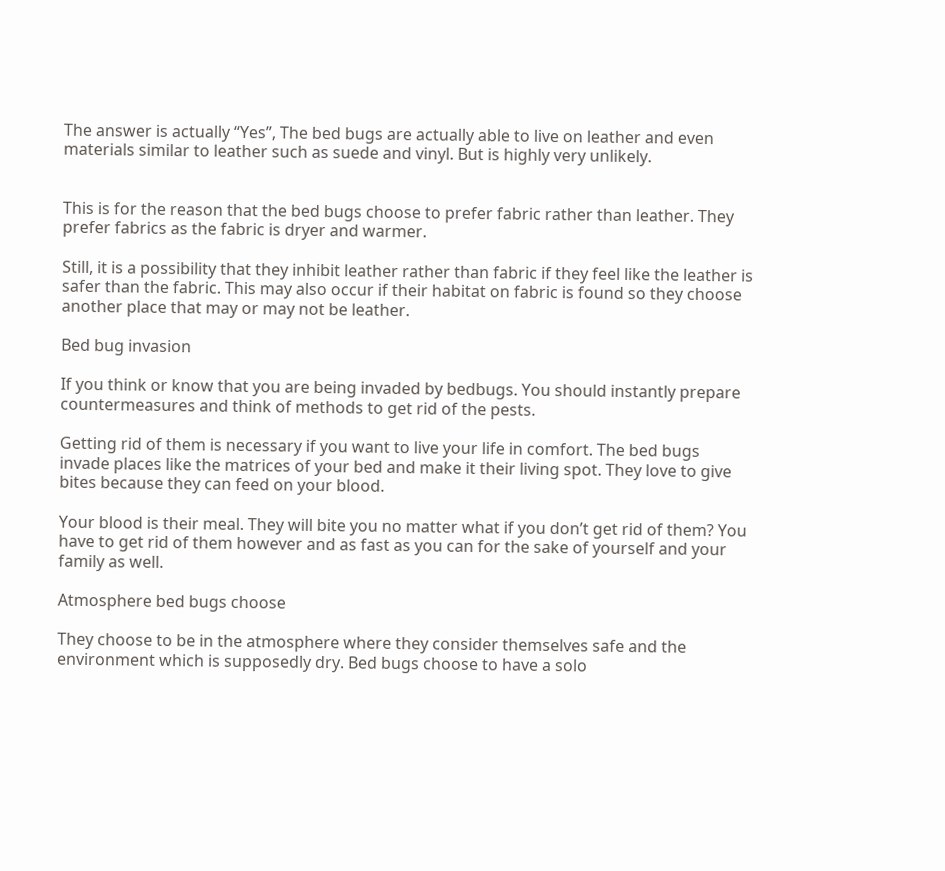The answer is actually “Yes”, The bed bugs are actually able to live on leather and even materials similar to leather such as suede and vinyl. But is highly very unlikely.


This is for the reason that the bed bugs choose to prefer fabric rather than leather. They prefer fabrics as the fabric is dryer and warmer.

Still, it is a possibility that they inhibit leather rather than fabric if they feel like the leather is safer than the fabric. This may also occur if their habitat on fabric is found so they choose another place that may or may not be leather.

Bed bug invasion

If you think or know that you are being invaded by bedbugs. You should instantly prepare countermeasures and think of methods to get rid of the pests.

Getting rid of them is necessary if you want to live your life in comfort. The bed bugs invade places like the matrices of your bed and make it their living spot. They love to give bites because they can feed on your blood.

Your blood is their meal. They will bite you no matter what if you don’t get rid of them? You have to get rid of them however and as fast as you can for the sake of yourself and your family as well.

Atmosphere bed bugs choose

They choose to be in the atmosphere where they consider themselves safe and the environment which is supposedly dry. Bed bugs choose to have a solo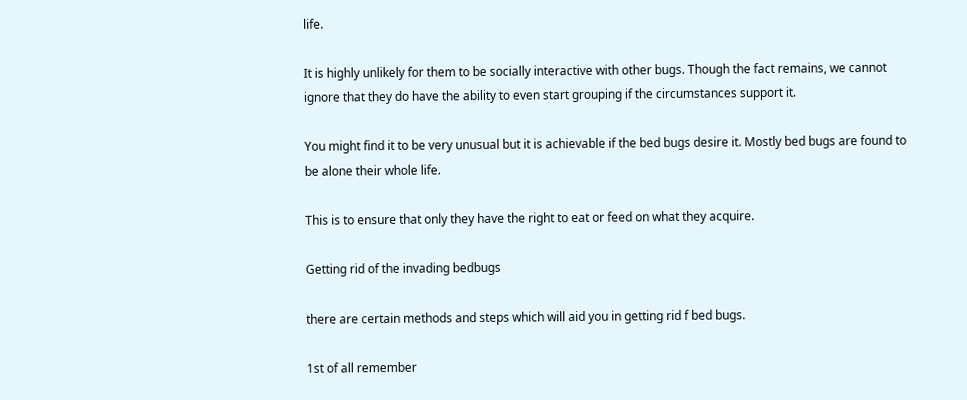life.

It is highly unlikely for them to be socially interactive with other bugs. Though the fact remains, we cannot ignore that they do have the ability to even start grouping if the circumstances support it.

You might find it to be very unusual but it is achievable if the bed bugs desire it. Mostly bed bugs are found to be alone their whole life.

This is to ensure that only they have the right to eat or feed on what they acquire.

Getting rid of the invading bedbugs

there are certain methods and steps which will aid you in getting rid f bed bugs.

1st of all remember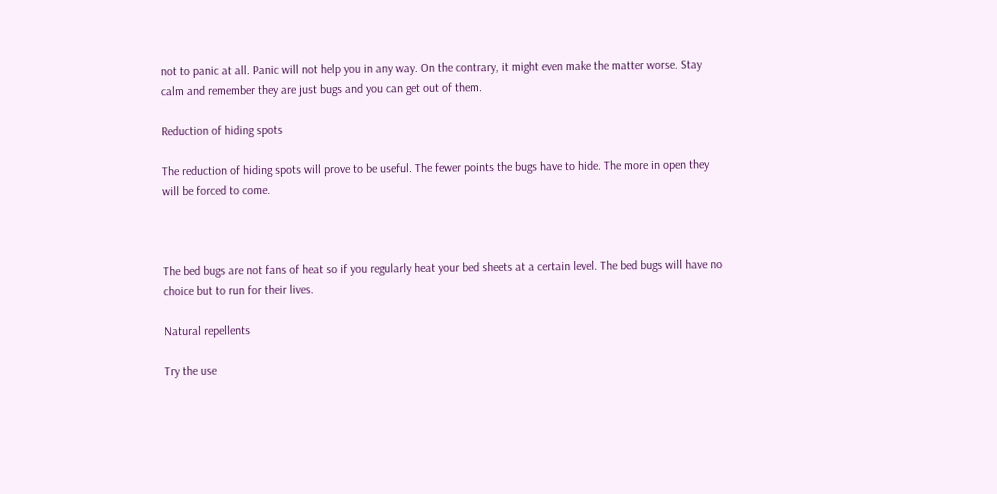not to panic at all. Panic will not help you in any way. On the contrary, it might even make the matter worse. Stay calm and remember they are just bugs and you can get out of them.

Reduction of hiding spots

The reduction of hiding spots will prove to be useful. The fewer points the bugs have to hide. The more in open they will be forced to come.



The bed bugs are not fans of heat so if you regularly heat your bed sheets at a certain level. The bed bugs will have no choice but to run for their lives.

Natural repellents

Try the use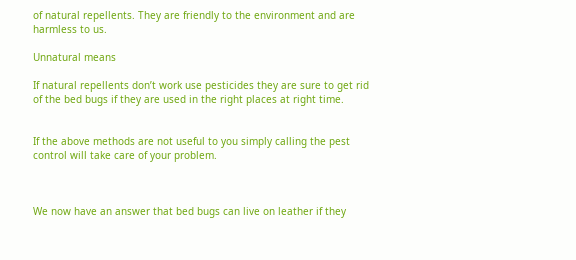of natural repellents. They are friendly to the environment and are harmless to us.

Unnatural means

If natural repellents don’t work use pesticides they are sure to get rid of the bed bugs if they are used in the right places at right time.


If the above methods are not useful to you simply calling the pest control will take care of your problem.



We now have an answer that bed bugs can live on leather if they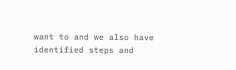want to and we also have identified steps and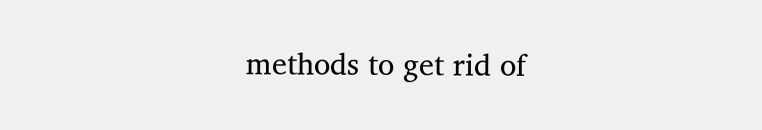methods to get rid of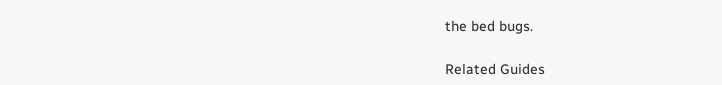the bed bugs.

Related Guides